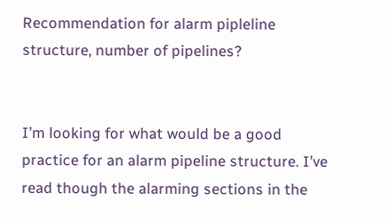Recommendation for alarm pipleline structure, number of pipelines?


I’m looking for what would be a good practice for an alarm pipeline structure. I’ve read though the alarming sections in the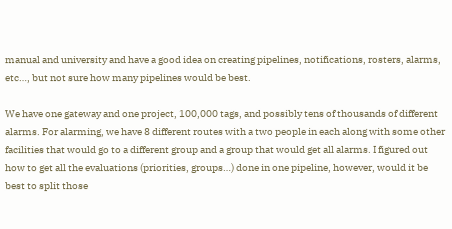manual and university and have a good idea on creating pipelines, notifications, rosters, alarms, etc…, but not sure how many pipelines would be best.

We have one gateway and one project, 100,000 tags, and possibly tens of thousands of different alarms. For alarming, we have 8 different routes with a two people in each along with some other facilities that would go to a different group and a group that would get all alarms. I figured out how to get all the evaluations (priorities, groups…) done in one pipeline, however, would it be best to split those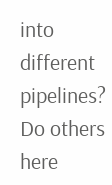into different pipelines? Do others here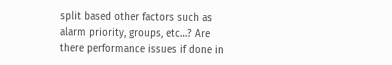split based other factors such as alarm priority, groups, etc…? Are there performance issues if done in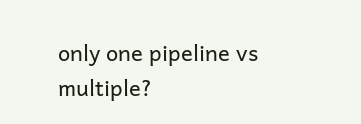only one pipeline vs multiple?